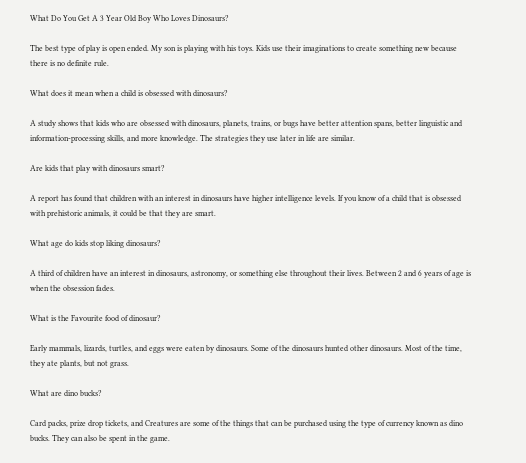What Do You Get A 3 Year Old Boy Who Loves Dinosaurs?

The best type of play is open ended. My son is playing with his toys. Kids use their imaginations to create something new because there is no definite rule.

What does it mean when a child is obsessed with dinosaurs?

A study shows that kids who are obsessed with dinosaurs, planets, trains, or bugs have better attention spans, better linguistic and information-processing skills, and more knowledge. The strategies they use later in life are similar.

Are kids that play with dinosaurs smart?

A report has found that children with an interest in dinosaurs have higher intelligence levels. If you know of a child that is obsessed with prehistoric animals, it could be that they are smart.

What age do kids stop liking dinosaurs?

A third of children have an interest in dinosaurs, astronomy, or something else throughout their lives. Between 2 and 6 years of age is when the obsession fades.

What is the Favourite food of dinosaur?

Early mammals, lizards, turtles, and eggs were eaten by dinosaurs. Some of the dinosaurs hunted other dinosaurs. Most of the time, they ate plants, but not grass.

What are dino bucks?

Card packs, prize drop tickets, and Creatures are some of the things that can be purchased using the type of currency known as dino bucks. They can also be spent in the game.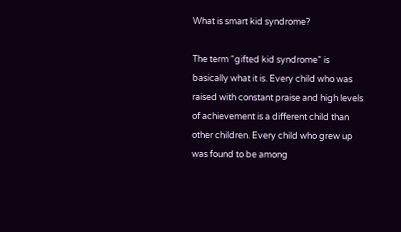What is smart kid syndrome?

The term “gifted kid syndrome” is basically what it is. Every child who was raised with constant praise and high levels of achievement is a different child than other children. Every child who grew up was found to be among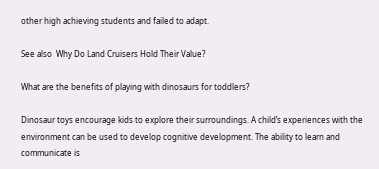other high achieving students and failed to adapt.

See also  Why Do Land Cruisers Hold Their Value?

What are the benefits of playing with dinosaurs for toddlers?

Dinosaur toys encourage kids to explore their surroundings. A child’s experiences with the environment can be used to develop cognitive development. The ability to learn and communicate is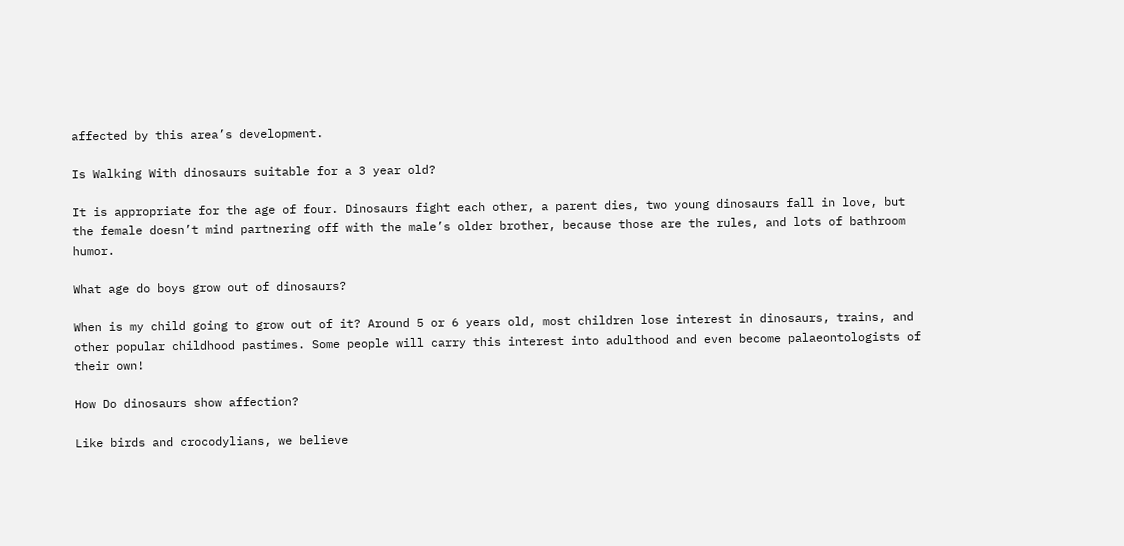affected by this area’s development.

Is Walking With dinosaurs suitable for a 3 year old?

It is appropriate for the age of four. Dinosaurs fight each other, a parent dies, two young dinosaurs fall in love, but the female doesn’t mind partnering off with the male’s older brother, because those are the rules, and lots of bathroom humor.

What age do boys grow out of dinosaurs?

When is my child going to grow out of it? Around 5 or 6 years old, most children lose interest in dinosaurs, trains, and other popular childhood pastimes. Some people will carry this interest into adulthood and even become palaeontologists of their own!

How Do dinosaurs show affection?

Like birds and crocodylians, we believe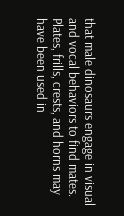that male dinosaurs engage in visual and vocal behaviors to find mates. Plates, frills, crests, and horns may have been used in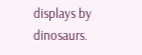displays by dinosaurs.